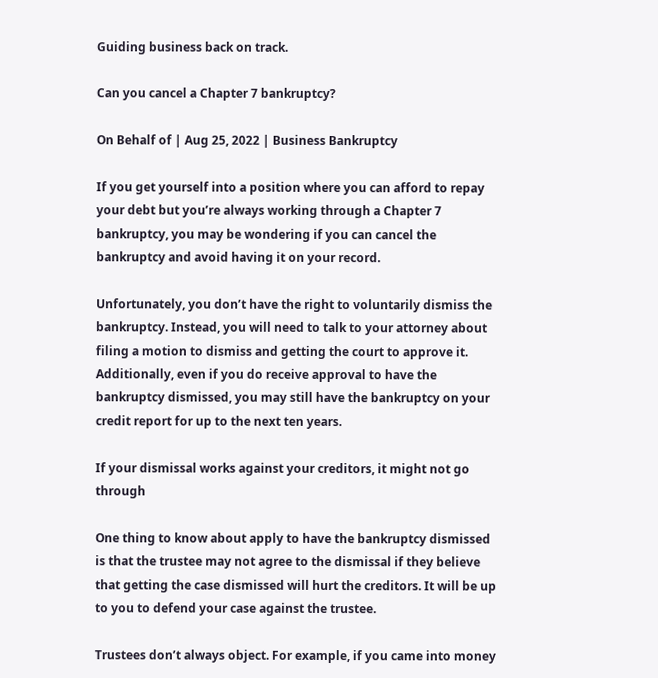Guiding business back on track.

Can you cancel a Chapter 7 bankruptcy?

On Behalf of | Aug 25, 2022 | Business Bankruptcy

If you get yourself into a position where you can afford to repay your debt but you’re always working through a Chapter 7 bankruptcy, you may be wondering if you can cancel the bankruptcy and avoid having it on your record.

Unfortunately, you don’t have the right to voluntarily dismiss the bankruptcy. Instead, you will need to talk to your attorney about filing a motion to dismiss and getting the court to approve it. Additionally, even if you do receive approval to have the bankruptcy dismissed, you may still have the bankruptcy on your credit report for up to the next ten years.

If your dismissal works against your creditors, it might not go through

One thing to know about apply to have the bankruptcy dismissed is that the trustee may not agree to the dismissal if they believe that getting the case dismissed will hurt the creditors. It will be up to you to defend your case against the trustee.

Trustees don’t always object. For example, if you came into money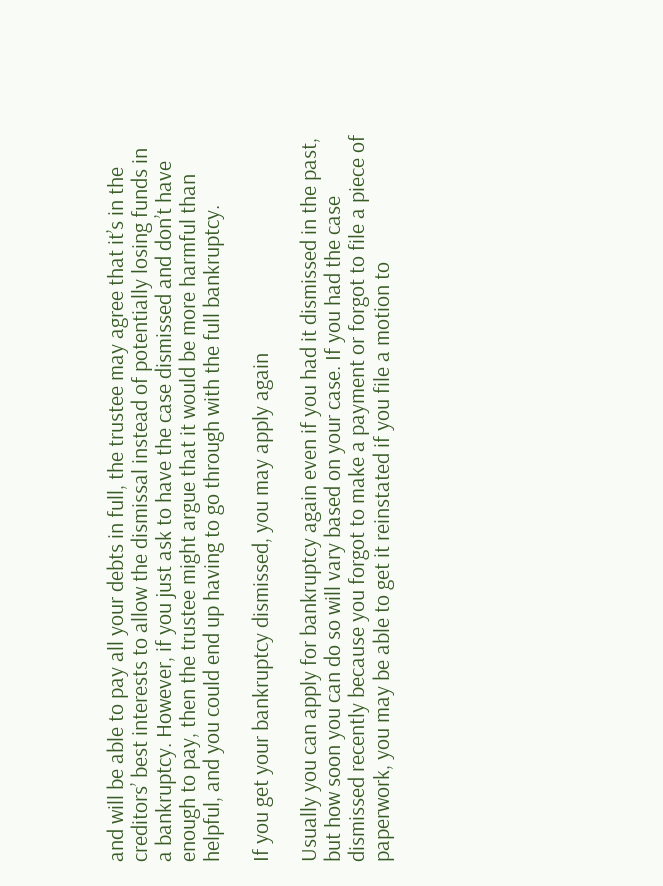and will be able to pay all your debts in full, the trustee may agree that it’s in the creditors’ best interests to allow the dismissal instead of potentially losing funds in a bankruptcy. However, if you just ask to have the case dismissed and don’t have enough to pay, then the trustee might argue that it would be more harmful than helpful, and you could end up having to go through with the full bankruptcy.

If you get your bankruptcy dismissed, you may apply again

Usually you can apply for bankruptcy again even if you had it dismissed in the past, but how soon you can do so will vary based on your case. If you had the case dismissed recently because you forgot to make a payment or forgot to file a piece of paperwork, you may be able to get it reinstated if you file a motion to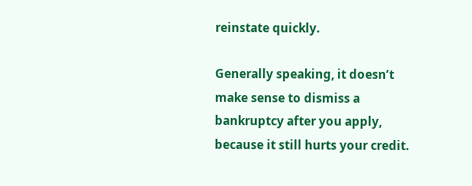reinstate quickly.

Generally speaking, it doesn’t make sense to dismiss a bankruptcy after you apply, because it still hurts your credit.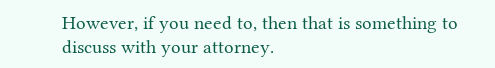However, if you need to, then that is something to discuss with your attorney.